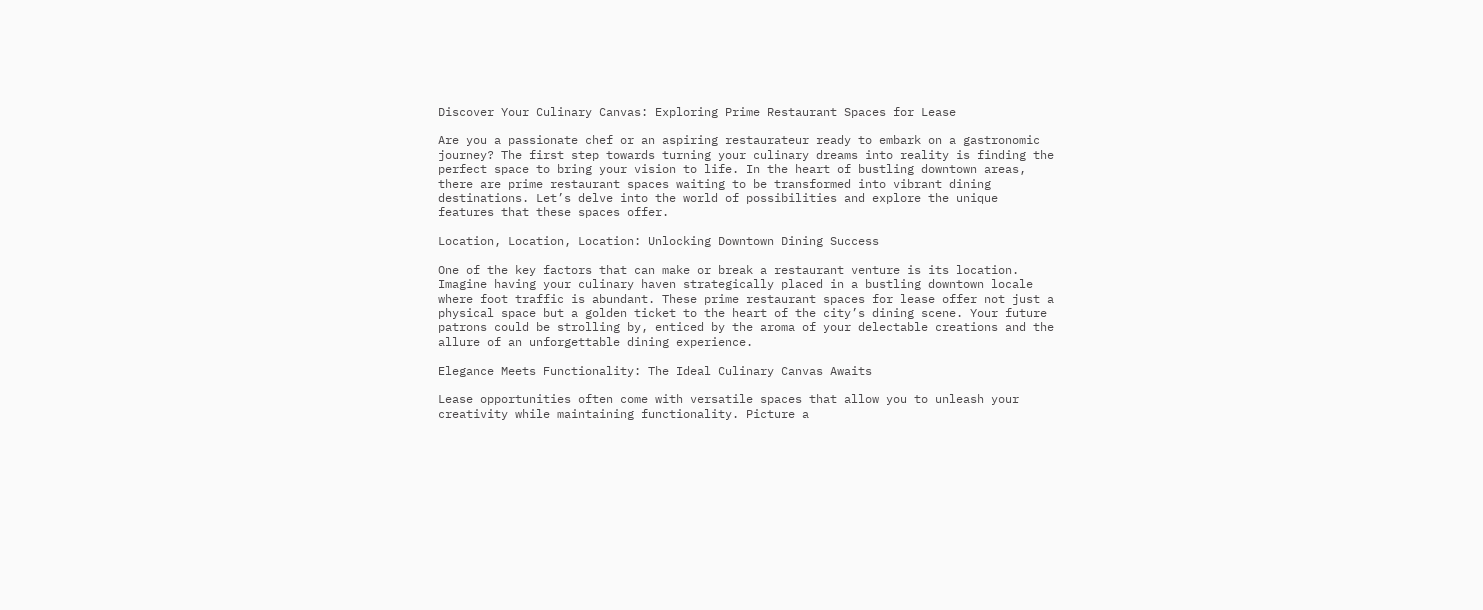Discover Your Culinary Canvas: Exploring Prime Restaurant Spaces for Lease

Are you a passionate chef or an aspiring restaurateur ready to embark on a gastronomic journey? The first step towards turning your culinary dreams into reality is finding the perfect space to bring your vision to life. In the heart of bustling downtown areas, there are prime restaurant spaces waiting to be transformed into vibrant dining destinations. Let’s delve into the world of possibilities and explore the unique features that these spaces offer.

Location, Location, Location: Unlocking Downtown Dining Success

One of the key factors that can make or break a restaurant venture is its location. Imagine having your culinary haven strategically placed in a bustling downtown locale where foot traffic is abundant. These prime restaurant spaces for lease offer not just a physical space but a golden ticket to the heart of the city’s dining scene. Your future patrons could be strolling by, enticed by the aroma of your delectable creations and the allure of an unforgettable dining experience.

Elegance Meets Functionality: The Ideal Culinary Canvas Awaits

Lease opportunities often come with versatile spaces that allow you to unleash your creativity while maintaining functionality. Picture a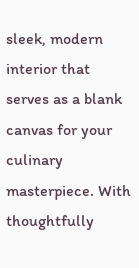sleek, modern interior that serves as a blank canvas for your culinary masterpiece. With thoughtfully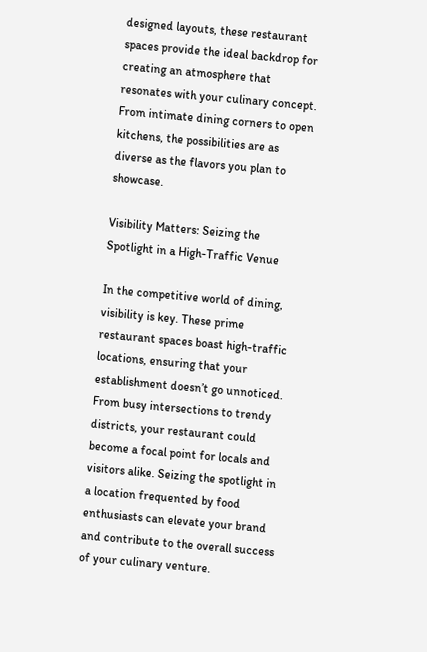designed layouts, these restaurant spaces provide the ideal backdrop for creating an atmosphere that resonates with your culinary concept. From intimate dining corners to open kitchens, the possibilities are as diverse as the flavors you plan to showcase.

Visibility Matters: Seizing the Spotlight in a High-Traffic Venue

In the competitive world of dining, visibility is key. These prime restaurant spaces boast high-traffic locations, ensuring that your establishment doesn’t go unnoticed. From busy intersections to trendy districts, your restaurant could become a focal point for locals and visitors alike. Seizing the spotlight in a location frequented by food enthusiasts can elevate your brand and contribute to the overall success of your culinary venture.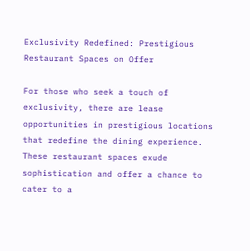Exclusivity Redefined: Prestigious Restaurant Spaces on Offer

For those who seek a touch of exclusivity, there are lease opportunities in prestigious locations that redefine the dining experience. These restaurant spaces exude sophistication and offer a chance to cater to a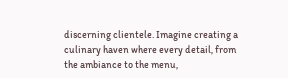discerning clientele. Imagine creating a culinary haven where every detail, from the ambiance to the menu,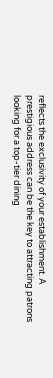reflects the exclusivity of your establishment. A prestigious address can be the key to attracting patrons looking for a top-tier dining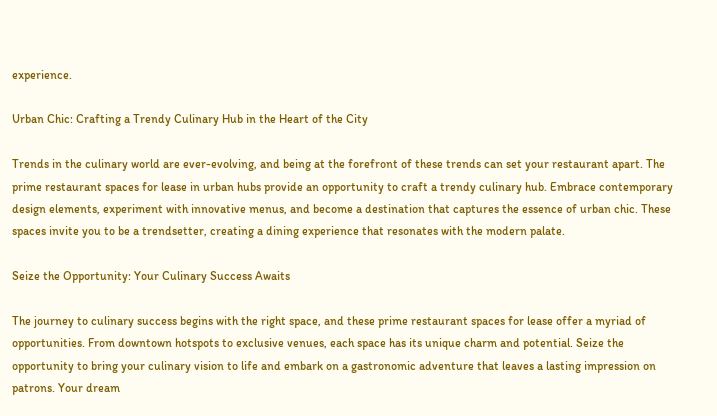experience.

Urban Chic: Crafting a Trendy Culinary Hub in the Heart of the City

Trends in the culinary world are ever-evolving, and being at the forefront of these trends can set your restaurant apart. The prime restaurant spaces for lease in urban hubs provide an opportunity to craft a trendy culinary hub. Embrace contemporary design elements, experiment with innovative menus, and become a destination that captures the essence of urban chic. These spaces invite you to be a trendsetter, creating a dining experience that resonates with the modern palate.

Seize the Opportunity: Your Culinary Success Awaits

The journey to culinary success begins with the right space, and these prime restaurant spaces for lease offer a myriad of opportunities. From downtown hotspots to exclusive venues, each space has its unique charm and potential. Seize the opportunity to bring your culinary vision to life and embark on a gastronomic adventure that leaves a lasting impression on patrons. Your dream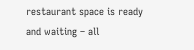restaurant space is ready and waiting – all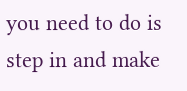you need to do is step in and make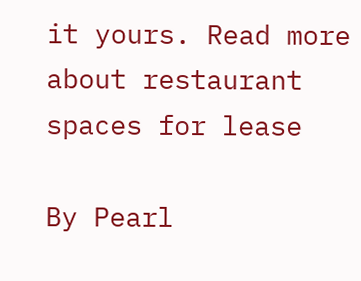it yours. Read more about restaurant spaces for lease

By Pearl